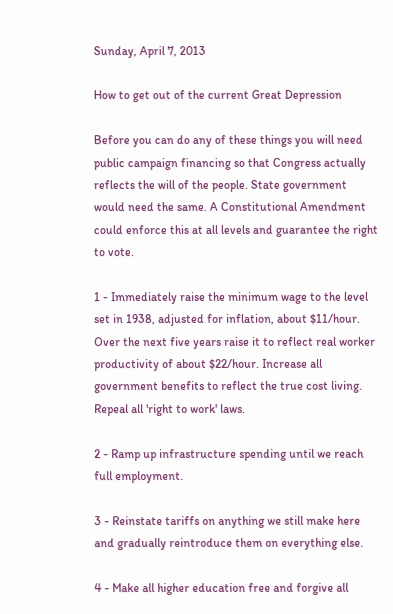Sunday, April 7, 2013

How to get out of the current Great Depression

Before you can do any of these things you will need public campaign financing so that Congress actually reflects the will of the people. State government would need the same. A Constitutional Amendment could enforce this at all levels and guarantee the right to vote.

1 - Immediately raise the minimum wage to the level set in 1938, adjusted for inflation, about $11/hour. Over the next five years raise it to reflect real worker productivity of about $22/hour. Increase all government benefits to reflect the true cost living. Repeal all 'right to work' laws.

2 - Ramp up infrastructure spending until we reach full employment.

3 - Reinstate tariffs on anything we still make here and gradually reintroduce them on everything else.

4 - Make all higher education free and forgive all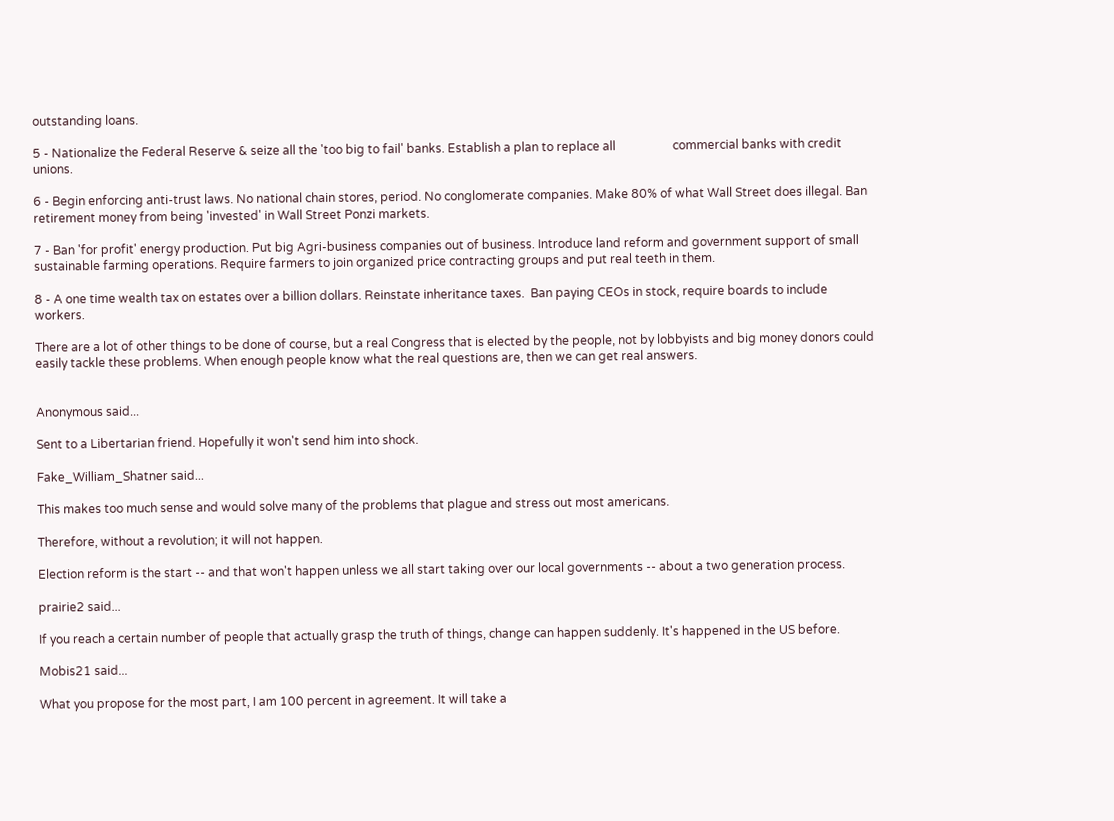outstanding loans.

5 - Nationalize the Federal Reserve & seize all the 'too big to fail' banks. Establish a plan to replace all                   commercial banks with credit unions.

6 - Begin enforcing anti-trust laws. No national chain stores, period. No conglomerate companies. Make 80% of what Wall Street does illegal. Ban retirement money from being 'invested' in Wall Street Ponzi markets.

7 - Ban 'for profit' energy production. Put big Agri-business companies out of business. Introduce land reform and government support of small sustainable farming operations. Require farmers to join organized price contracting groups and put real teeth in them.

8 - A one time wealth tax on estates over a billion dollars. Reinstate inheritance taxes.  Ban paying CEOs in stock, require boards to include workers.

There are a lot of other things to be done of course, but a real Congress that is elected by the people, not by lobbyists and big money donors could easily tackle these problems. When enough people know what the real questions are, then we can get real answers.


Anonymous said...

Sent to a Libertarian friend. Hopefully it won't send him into shock.

Fake_William_Shatner said...

This makes too much sense and would solve many of the problems that plague and stress out most americans.

Therefore, without a revolution; it will not happen.

Election reform is the start -- and that won't happen unless we all start taking over our local governments -- about a two generation process.

prairie2 said...

If you reach a certain number of people that actually grasp the truth of things, change can happen suddenly. It's happened in the US before.

Mobis21 said...

What you propose for the most part, I am 100 percent in agreement. It will take a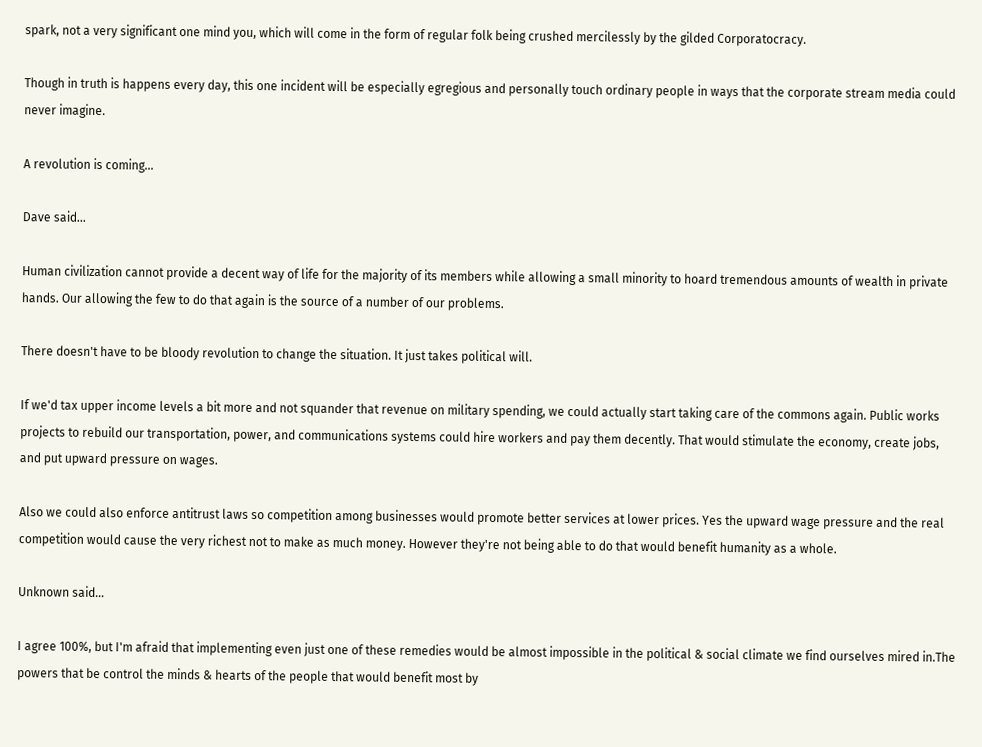spark, not a very significant one mind you, which will come in the form of regular folk being crushed mercilessly by the gilded Corporatocracy.

Though in truth is happens every day, this one incident will be especially egregious and personally touch ordinary people in ways that the corporate stream media could never imagine.

A revolution is coming...

Dave said...

Human civilization cannot provide a decent way of life for the majority of its members while allowing a small minority to hoard tremendous amounts of wealth in private hands. Our allowing the few to do that again is the source of a number of our problems.

There doesn't have to be bloody revolution to change the situation. It just takes political will.

If we'd tax upper income levels a bit more and not squander that revenue on military spending, we could actually start taking care of the commons again. Public works projects to rebuild our transportation, power, and communications systems could hire workers and pay them decently. That would stimulate the economy, create jobs, and put upward pressure on wages.

Also we could also enforce antitrust laws so competition among businesses would promote better services at lower prices. Yes the upward wage pressure and the real competition would cause the very richest not to make as much money. However they're not being able to do that would benefit humanity as a whole.

Unknown said...

I agree 100%, but I'm afraid that implementing even just one of these remedies would be almost impossible in the political & social climate we find ourselves mired in.The powers that be control the minds & hearts of the people that would benefit most by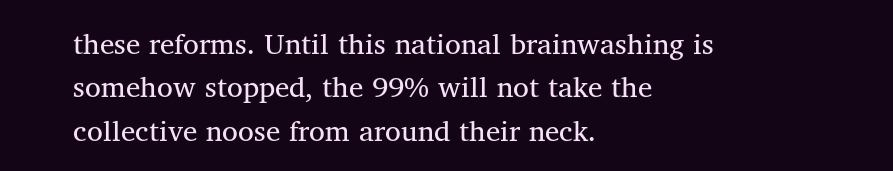these reforms. Until this national brainwashing is somehow stopped, the 99% will not take the collective noose from around their neck.